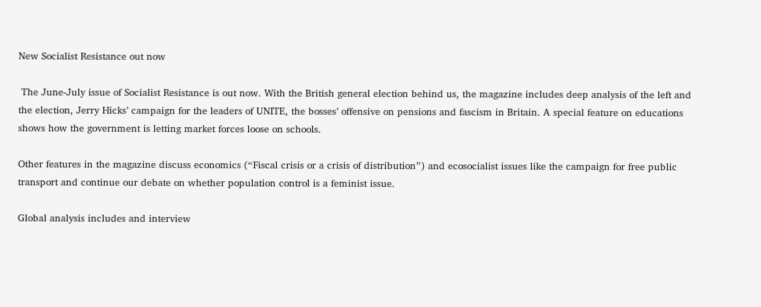New Socialist Resistance out now

 The June-July issue of Socialist Resistance is out now. With the British general election behind us, the magazine includes deep analysis of the left and the election, Jerry Hicks’ campaign for the leaders of UNITE, the bosses’ offensive on pensions and fascism in Britain. A special feature on educations shows how the government is letting market forces loose on schools.

Other features in the magazine discuss economics (“Fiscal crisis or a crisis of distribution”) and ecosocialist issues like the campaign for free public transport and continue our debate on whether population control is a feminist issue.

Global analysis includes and interview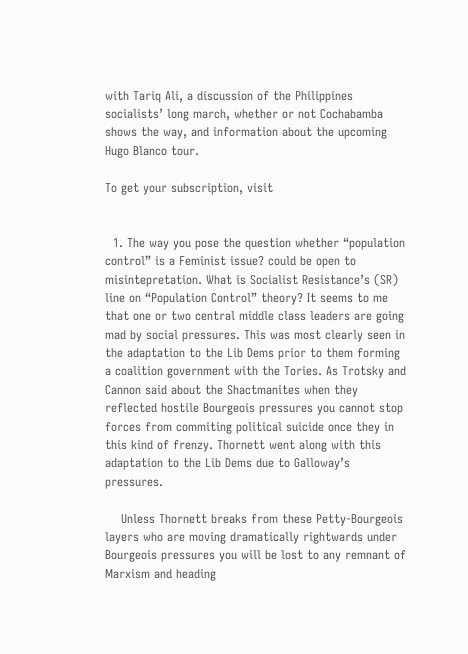with Tariq Ali, a discussion of the Philippines socialists’ long march, whether or not Cochabamba shows the way, and information about the upcoming Hugo Blanco tour.

To get your subscription, visit


  1. The way you pose the question whether “population control” is a Feminist issue? could be open to misintepretation. What is Socialist Resistance’s (SR) line on “Population Control” theory? It seems to me that one or two central middle class leaders are going mad by social pressures. This was most clearly seen in the adaptation to the Lib Dems prior to them forming a coalition government with the Tories. As Trotsky and Cannon said about the Shactmanites when they reflected hostile Bourgeois pressures you cannot stop forces from commiting political suicide once they in this kind of frenzy. Thornett went along with this adaptation to the Lib Dems due to Galloway’s pressures.

    Unless Thornett breaks from these Petty-Bourgeois layers who are moving dramatically rightwards under Bourgeois pressures you will be lost to any remnant of Marxism and heading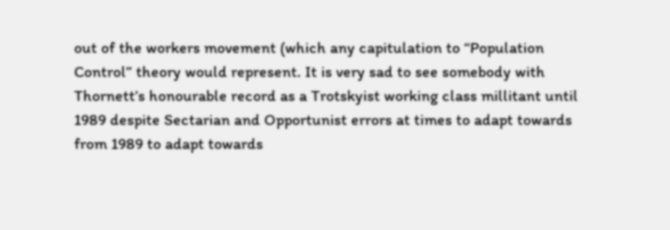out of the workers movement (which any capitulation to “Population Control” theory would represent. It is very sad to see somebody with Thornett’s honourable record as a Trotskyist working class millitant until 1989 despite Sectarian and Opportunist errors at times to adapt towards from 1989 to adapt towards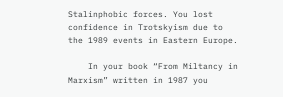Stalinphobic forces. You lost confidence in Trotskyism due to the 1989 events in Eastern Europe.

    In your book “From Miltancy in Marxism” written in 1987 you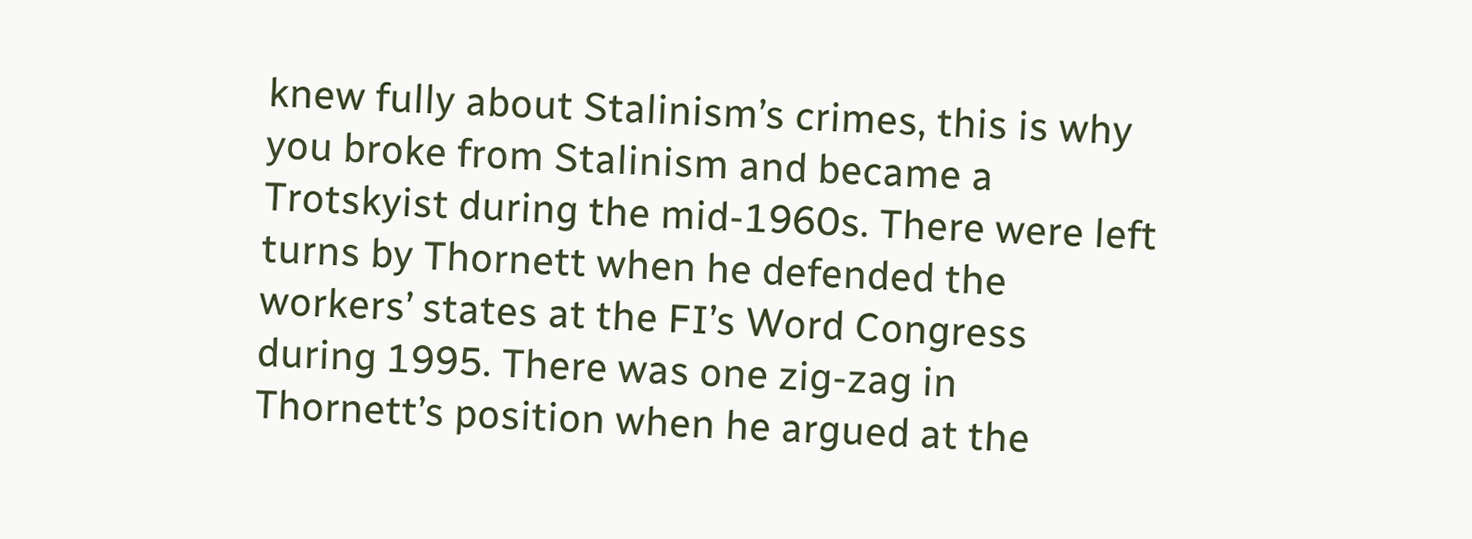knew fully about Stalinism’s crimes, this is why you broke from Stalinism and became a Trotskyist during the mid-1960s. There were left turns by Thornett when he defended the workers’ states at the FI’s Word Congress during 1995. There was one zig-zag in Thornett’s position when he argued at the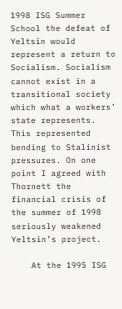1998 ISG Summer School the defeat of Yeltsin would represent a return to Socialism. Socialism cannot exist in a transitional society which what a workers’ state represents. This represented bending to Stalinist pressures. On one point I agreed with Thornett the financial crisis of the summer of 1998 seriously weakened Yeltsin’s project.

    At the 1995 ISG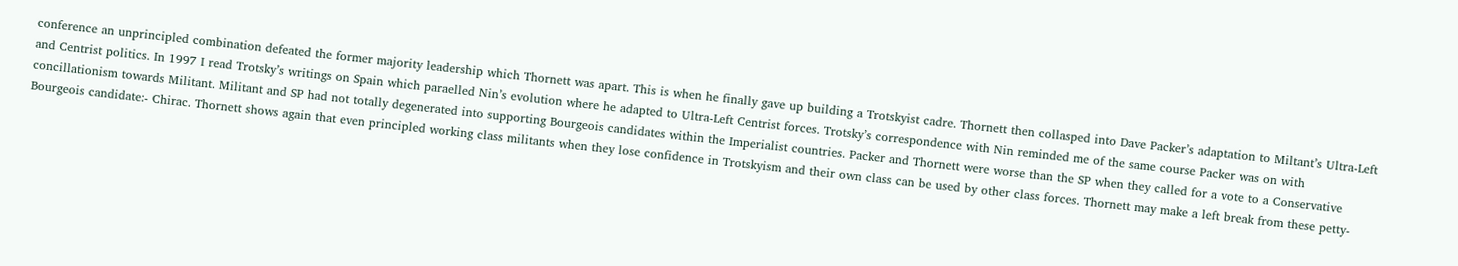conference an unprincipled combination defeated the former majority leadership which Thornett was apart. This is when he finally gave up building a Trotskyist cadre. Thornett then collasped into Dave Packer’s adaptation to Miltant’s Ultra-Left and Centrist politics. In 1997 I read Trotsky’s writings on Spain which paraelled Nin’s evolution where he adapted to Ultra-Left Centrist forces. Trotsky’s correspondence with Nin reminded me of the same course Packer was on with concillationism towards Militant. Militant and SP had not totally degenerated into supporting Bourgeois candidates within the Imperialist countries. Packer and Thornett were worse than the SP when they called for a vote to a Conservative Bourgeois candidate:- Chirac. Thornett shows again that even principled working class militants when they lose confidence in Trotskyism and their own class can be used by other class forces. Thornett may make a left break from these petty-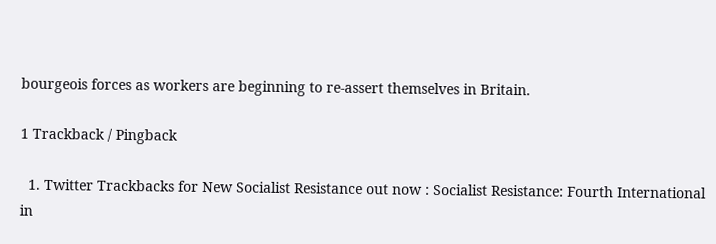bourgeois forces as workers are beginning to re-assert themselves in Britain.

1 Trackback / Pingback

  1. Twitter Trackbacks for New Socialist Resistance out now : Socialist Resistance: Fourth International in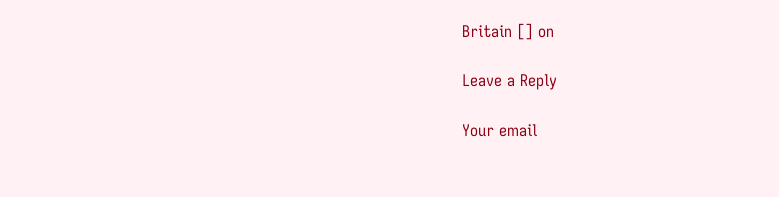Britain [] on

Leave a Reply

Your email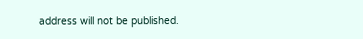address will not be published.